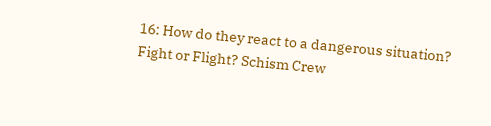16: How do they react to a dangerous situation? Fight or Flight? Schism Crew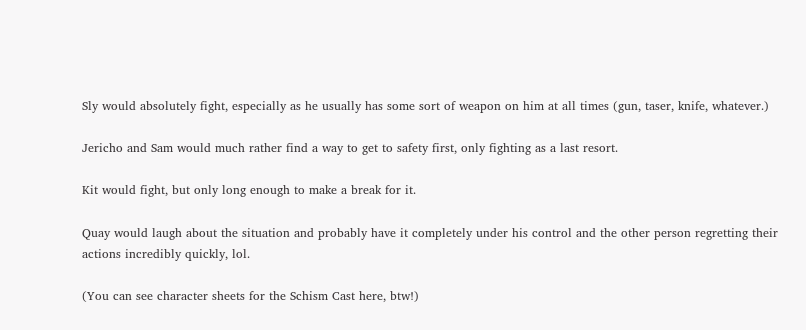Sly would absolutely fight, especially as he usually has some sort of weapon on him at all times (gun, taser, knife, whatever.)

Jericho and Sam would much rather find a way to get to safety first, only fighting as a last resort.

Kit would fight, but only long enough to make a break for it.

Quay would laugh about the situation and probably have it completely under his control and the other person regretting their actions incredibly quickly, lol.

(You can see character sheets for the Schism Cast here, btw!)